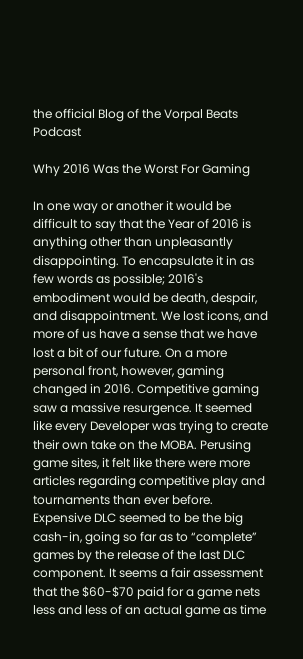the official Blog of the Vorpal Beats Podcast

Why 2016 Was the Worst For Gaming

In one way or another it would be difficult to say that the Year of 2016 is anything other than unpleasantly disappointing. To encapsulate it in as few words as possible; 2016's embodiment would be death, despair, and disappointment. We lost icons, and more of us have a sense that we have lost a bit of our future. On a more personal front, however, gaming changed in 2016. Competitive gaming saw a massive resurgence. It seemed like every Developer was trying to create their own take on the MOBA. Perusing game sites, it felt like there were more articles regarding competitive play and tournaments than ever before. Expensive DLC seemed to be the big cash-in, going so far as to “complete” games by the release of the last DLC component. It seems a fair assessment that the $60-$70 paid for a game nets less and less of an actual game as time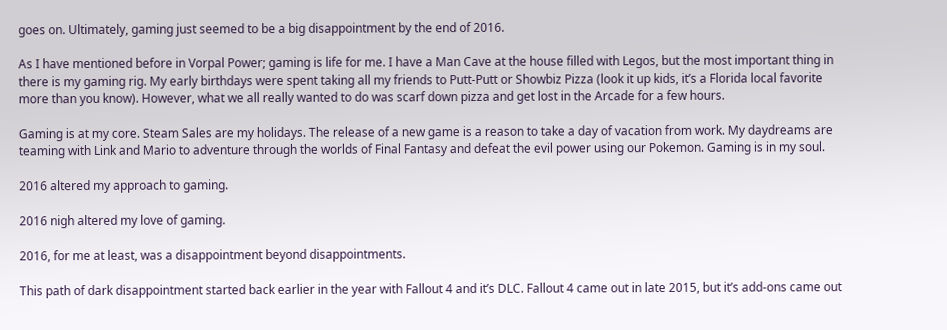goes on. Ultimately, gaming just seemed to be a big disappointment by the end of 2016.

As I have mentioned before in Vorpal Power; gaming is life for me. I have a Man Cave at the house filled with Legos, but the most important thing in there is my gaming rig. My early birthdays were spent taking all my friends to Putt-Putt or Showbiz Pizza (look it up kids, it’s a Florida local favorite more than you know). However, what we all really wanted to do was scarf down pizza and get lost in the Arcade for a few hours.

Gaming is at my core. Steam Sales are my holidays. The release of a new game is a reason to take a day of vacation from work. My daydreams are teaming with Link and Mario to adventure through the worlds of Final Fantasy and defeat the evil power using our Pokemon. Gaming is in my soul.

2016 altered my approach to gaming.

2016 nigh altered my love of gaming.

2016, for me at least, was a disappointment beyond disappointments.

This path of dark disappointment started back earlier in the year with Fallout 4 and it’s DLC. Fallout 4 came out in late 2015, but it’s add-ons came out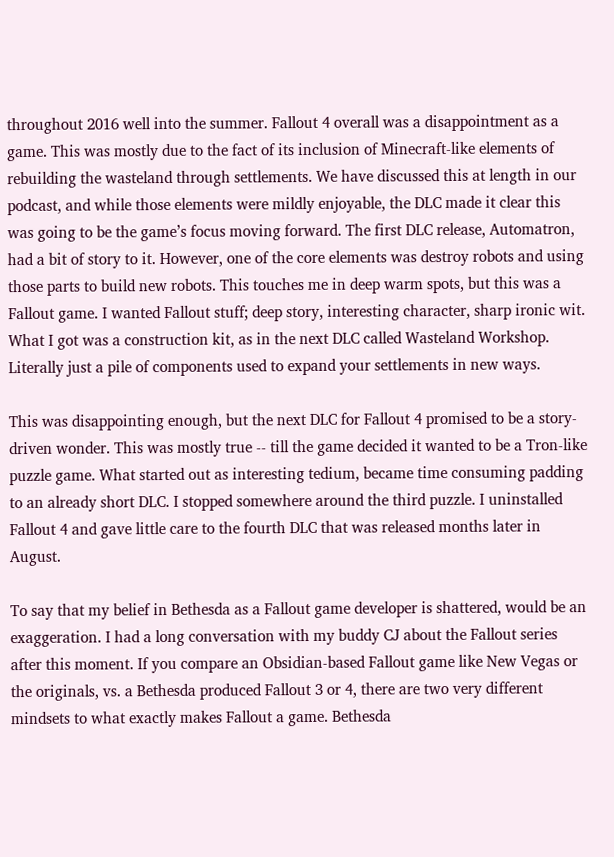throughout 2016 well into the summer. Fallout 4 overall was a disappointment as a game. This was mostly due to the fact of its inclusion of Minecraft-like elements of rebuilding the wasteland through settlements. We have discussed this at length in our podcast, and while those elements were mildly enjoyable, the DLC made it clear this was going to be the game’s focus moving forward. The first DLC release, Automatron, had a bit of story to it. However, one of the core elements was destroy robots and using those parts to build new robots. This touches me in deep warm spots, but this was a Fallout game. I wanted Fallout stuff; deep story, interesting character, sharp ironic wit. What I got was a construction kit, as in the next DLC called Wasteland Workshop. Literally just a pile of components used to expand your settlements in new ways.

This was disappointing enough, but the next DLC for Fallout 4 promised to be a story-driven wonder. This was mostly true -- till the game decided it wanted to be a Tron-like puzzle game. What started out as interesting tedium, became time consuming padding to an already short DLC. I stopped somewhere around the third puzzle. I uninstalled Fallout 4 and gave little care to the fourth DLC that was released months later in August.

To say that my belief in Bethesda as a Fallout game developer is shattered, would be an exaggeration. I had a long conversation with my buddy CJ about the Fallout series after this moment. If you compare an Obsidian-based Fallout game like New Vegas or the originals, vs. a Bethesda produced Fallout 3 or 4, there are two very different mindsets to what exactly makes Fallout a game. Bethesda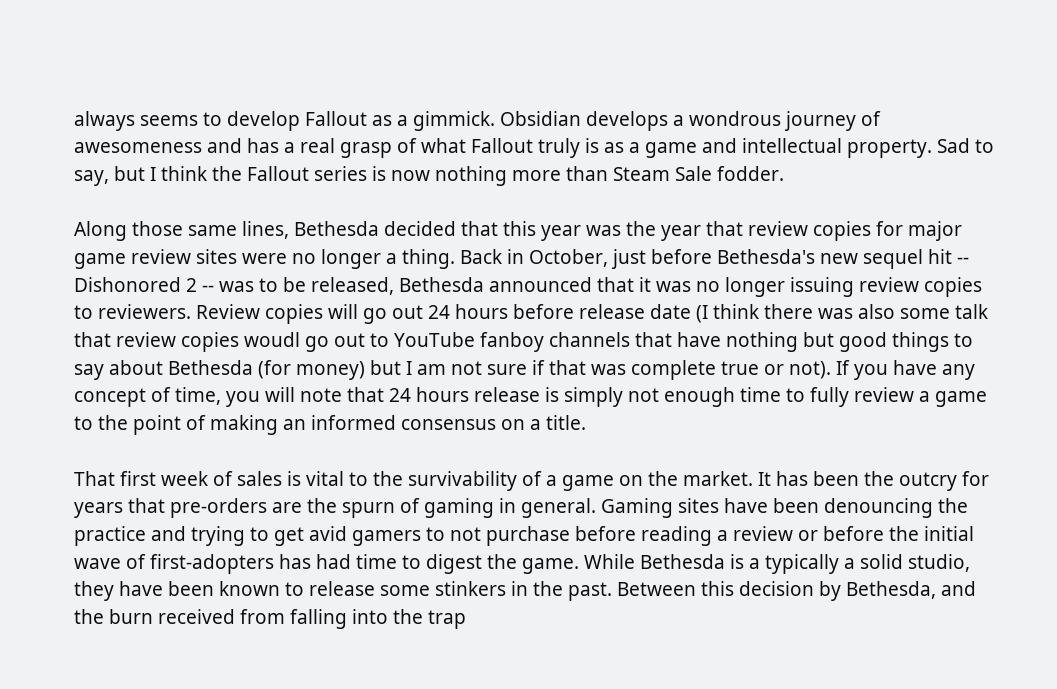always seems to develop Fallout as a gimmick. Obsidian develops a wondrous journey of awesomeness and has a real grasp of what Fallout truly is as a game and intellectual property. Sad to say, but I think the Fallout series is now nothing more than Steam Sale fodder.

Along those same lines, Bethesda decided that this year was the year that review copies for major game review sites were no longer a thing. Back in October, just before Bethesda's new sequel hit -- Dishonored 2 -- was to be released, Bethesda announced that it was no longer issuing review copies to reviewers. Review copies will go out 24 hours before release date (I think there was also some talk that review copies woudl go out to YouTube fanboy channels that have nothing but good things to say about Bethesda (for money) but I am not sure if that was complete true or not). If you have any concept of time, you will note that 24 hours release is simply not enough time to fully review a game to the point of making an informed consensus on a title.

That first week of sales is vital to the survivability of a game on the market. It has been the outcry for years that pre-orders are the spurn of gaming in general. Gaming sites have been denouncing the practice and trying to get avid gamers to not purchase before reading a review or before the initial wave of first-adopters has had time to digest the game. While Bethesda is a typically a solid studio, they have been known to release some stinkers in the past. Between this decision by Bethesda, and the burn received from falling into the trap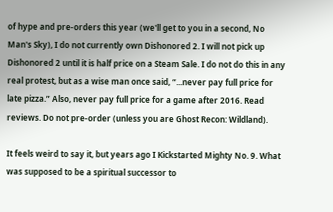of hype and pre-orders this year (we'll get to you in a second, No Man's Sky), I do not currently own Dishonored 2. I will not pick up Dishonored 2 until it is half price on a Steam Sale. I do not do this in any real protest, but as a wise man once said, “...never pay full price for late pizza.” Also, never pay full price for a game after 2016. Read reviews. Do not pre-order (unless you are Ghost Recon: Wildland).

It feels weird to say it, but years ago I Kickstarted Mighty No. 9. What was supposed to be a spiritual successor to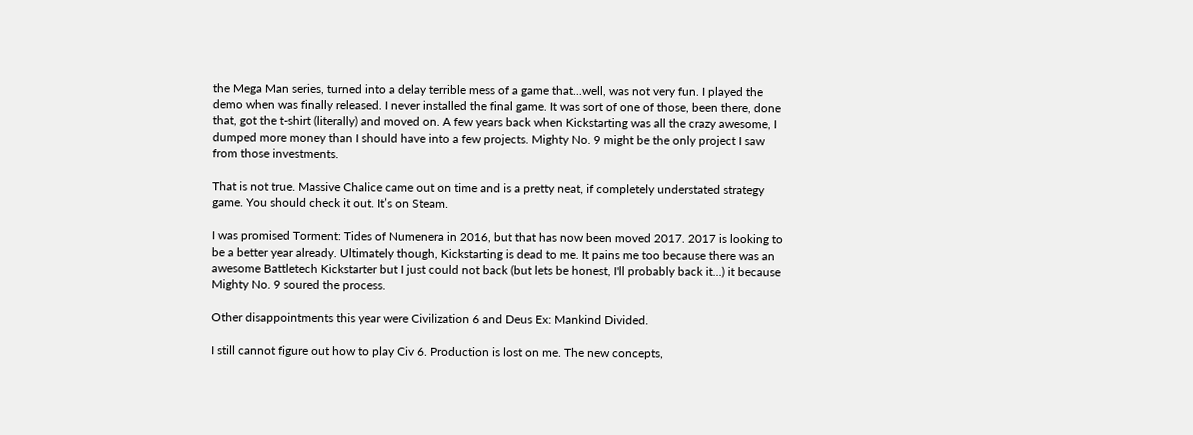the Mega Man series, turned into a delay terrible mess of a game that...well, was not very fun. I played the demo when was finally released. I never installed the final game. It was sort of one of those, been there, done that, got the t-shirt (literally) and moved on. A few years back when Kickstarting was all the crazy awesome, I dumped more money than I should have into a few projects. Mighty No. 9 might be the only project I saw from those investments.

That is not true. Massive Chalice came out on time and is a pretty neat, if completely understated strategy game. You should check it out. It’s on Steam.

I was promised Torment: Tides of Numenera in 2016, but that has now been moved 2017. 2017 is looking to be a better year already. Ultimately though, Kickstarting is dead to me. It pains me too because there was an awesome Battletech Kickstarter but I just could not back (but lets be honest, I'll probably back it...) it because Mighty No. 9 soured the process.

Other disappointments this year were Civilization 6 and Deus Ex: Mankind Divided.

I still cannot figure out how to play Civ 6. Production is lost on me. The new concepts,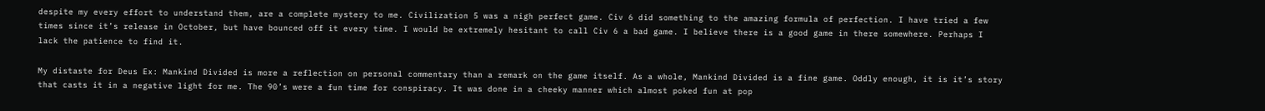despite my every effort to understand them, are a complete mystery to me. Civilization 5 was a nigh perfect game. Civ 6 did something to the amazing formula of perfection. I have tried a few times since it’s release in October, but have bounced off it every time. I would be extremely hesitant to call Civ 6 a bad game. I believe there is a good game in there somewhere. Perhaps I lack the patience to find it.

My distaste for Deus Ex: Mankind Divided is more a reflection on personal commentary than a remark on the game itself. As a whole, Mankind Divided is a fine game. Oddly enough, it is it’s story that casts it in a negative light for me. The 90’s were a fun time for conspiracy. It was done in a cheeky manner which almost poked fun at pop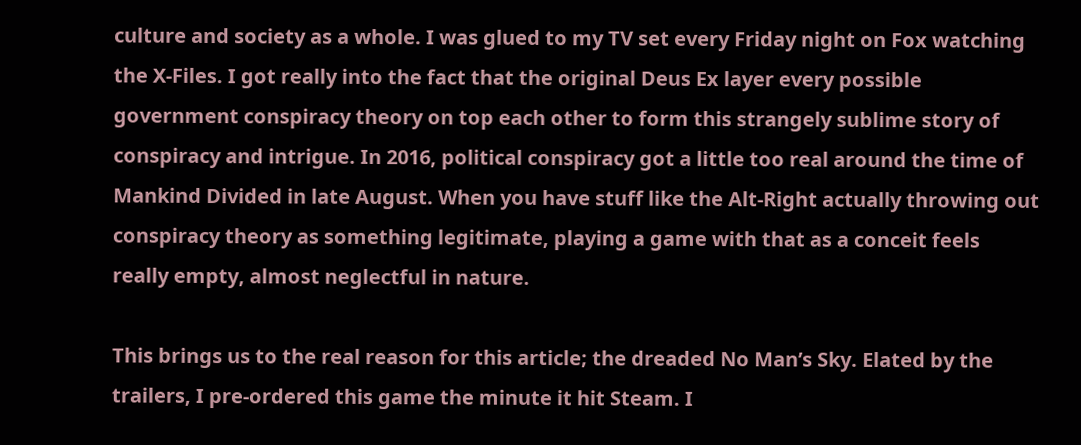culture and society as a whole. I was glued to my TV set every Friday night on Fox watching the X-Files. I got really into the fact that the original Deus Ex layer every possible government conspiracy theory on top each other to form this strangely sublime story of conspiracy and intrigue. In 2016, political conspiracy got a little too real around the time of Mankind Divided in late August. When you have stuff like the Alt-Right actually throwing out conspiracy theory as something legitimate, playing a game with that as a conceit feels really empty, almost neglectful in nature.

This brings us to the real reason for this article; the dreaded No Man’s Sky. Elated by the trailers, I pre-ordered this game the minute it hit Steam. I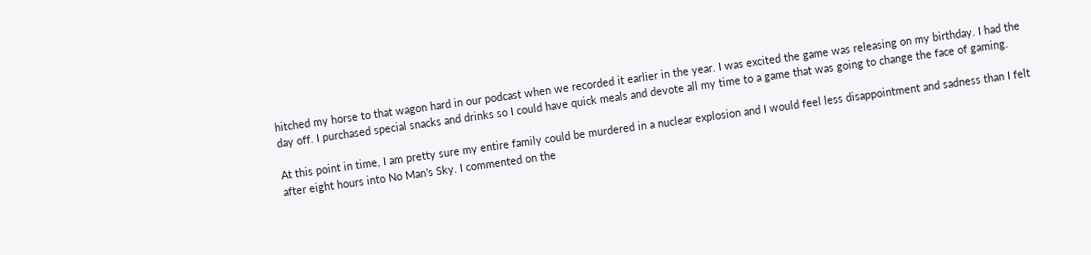hitched my horse to that wagon hard in our podcast when we recorded it earlier in the year. I was excited the game was releasing on my birthday. I had the day off. I purchased special snacks and drinks so I could have quick meals and devote all my time to a game that was going to change the face of gaming.

At this point in time, I am pretty sure my entire family could be murdered in a nuclear explosion and I would feel less disappointment and sadness than I felt after eight hours into No Man’s Sky. I commented on the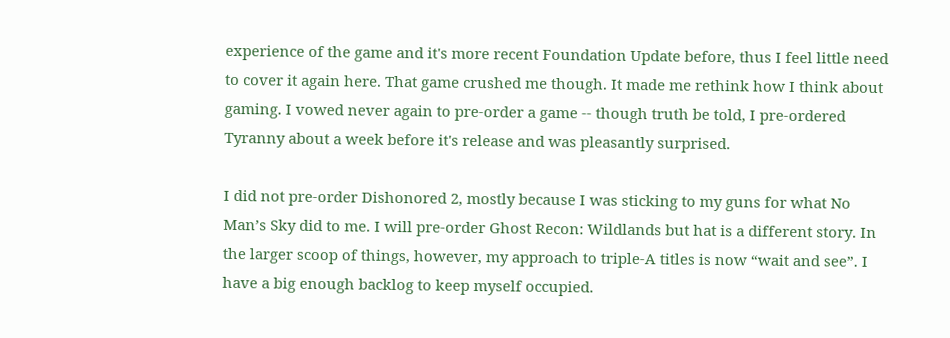experience of the game and it's more recent Foundation Update before, thus I feel little need to cover it again here. That game crushed me though. It made me rethink how I think about gaming. I vowed never again to pre-order a game -- though truth be told, I pre-ordered Tyranny about a week before it's release and was pleasantly surprised.

I did not pre-order Dishonored 2, mostly because I was sticking to my guns for what No Man’s Sky did to me. I will pre-order Ghost Recon: Wildlands but hat is a different story. In the larger scoop of things, however, my approach to triple-A titles is now “wait and see”. I have a big enough backlog to keep myself occupied.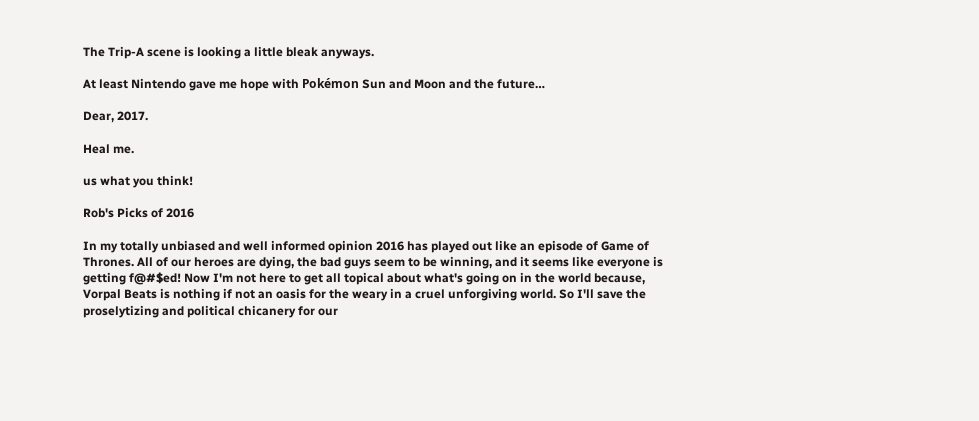The Trip-A scene is looking a little bleak anyways.

At least Nintendo gave me hope with Pokémon Sun and Moon and the future…

Dear, 2017.

Heal me.

us what you think!

Rob's Picks of 2016

In my totally unbiased and well informed opinion 2016 has played out like an episode of Game of Thrones. All of our heroes are dying, the bad guys seem to be winning, and it seems like everyone is getting f@#$ed! Now I'm not here to get all topical about what's going on in the world because, Vorpal Beats is nothing if not an oasis for the weary in a cruel unforgiving world. So I'll save the proselytizing and political chicanery for our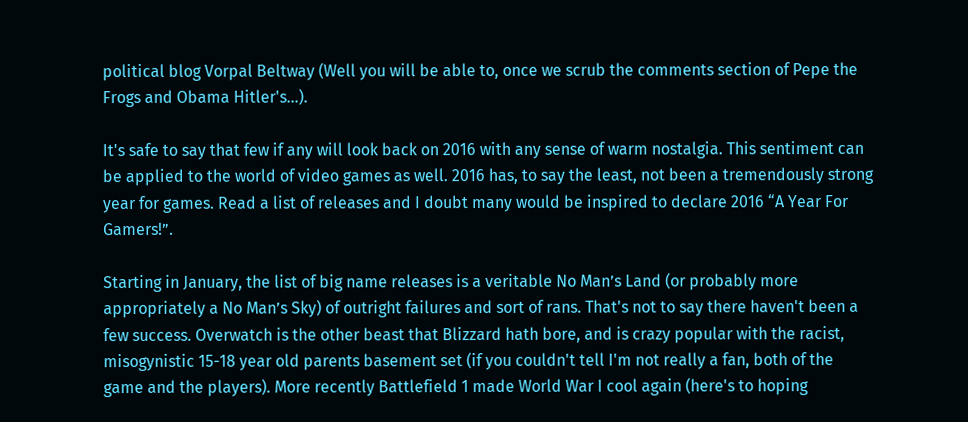political blog Vorpal Beltway (Well you will be able to, once we scrub the comments section of Pepe the Frogs and Obama Hitler's…).

It's safe to say that few if any will look back on 2016 with any sense of warm nostalgia. This sentiment can be applied to the world of video games as well. 2016 has, to say the least, not been a tremendously strong year for games. Read a list of releases and I doubt many would be inspired to declare 2016 “A Year For Gamers!”.

Starting in January, the list of big name releases is a veritable No Man’s Land (or probably more appropriately a No Man’s Sky) of outright failures and sort of rans. That's not to say there haven't been a few success. Overwatch is the other beast that Blizzard hath bore, and is crazy popular with the racist, misogynistic 15-18 year old parents basement set (if you couldn't tell I'm not really a fan, both of the game and the players). More recently Battlefield 1 made World War I cool again (here's to hoping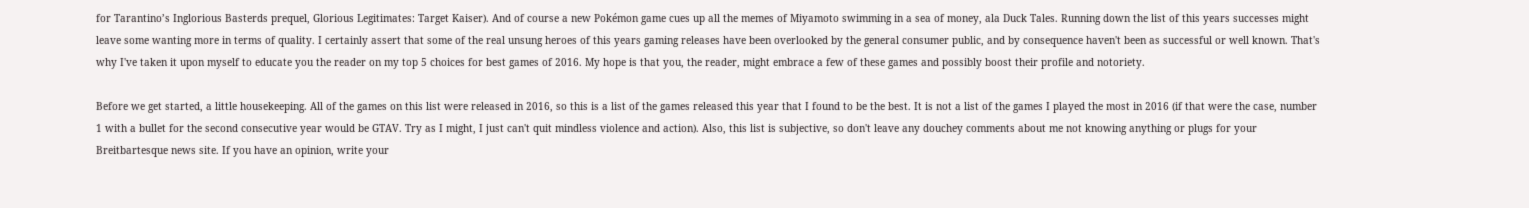for Tarantino’s Inglorious Basterds prequel, Glorious Legitimates: Target Kaiser). And of course a new Pokémon game cues up all the memes of Miyamoto swimming in a sea of money, ala Duck Tales. Running down the list of this years successes might leave some wanting more in terms of quality. I certainly assert that some of the real unsung heroes of this years gaming releases have been overlooked by the general consumer public, and by consequence haven't been as successful or well known. That's why I've taken it upon myself to educate you the reader on my top 5 choices for best games of 2016. My hope is that you, the reader, might embrace a few of these games and possibly boost their profile and notoriety.

Before we get started, a little housekeeping. All of the games on this list were released in 2016, so this is a list of the games released this year that I found to be the best. It is not a list of the games I played the most in 2016 (if that were the case, number 1 with a bullet for the second consecutive year would be GTAV. Try as I might, I just can't quit mindless violence and action). Also, this list is subjective, so don't leave any douchey comments about me not knowing anything or plugs for your Breitbartesque news site. If you have an opinion, write your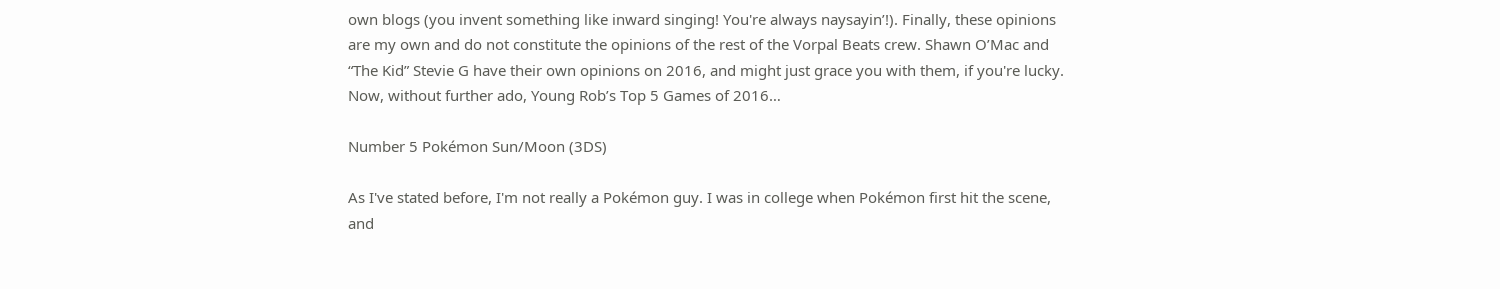own blogs (you invent something like inward singing! You're always naysayin’!). Finally, these opinions are my own and do not constitute the opinions of the rest of the Vorpal Beats crew. Shawn O’Mac and “The Kid” Stevie G have their own opinions on 2016, and might just grace you with them, if you're lucky. Now, without further ado, Young Rob’s Top 5 Games of 2016…

Number 5 Pokémon Sun/Moon (3DS)

As I've stated before, I'm not really a Pokémon guy. I was in college when Pokémon first hit the scene, and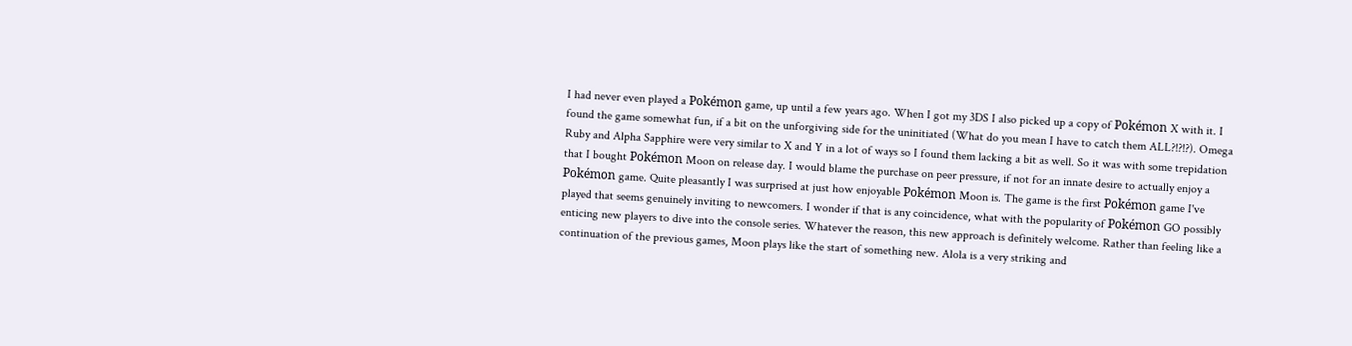I had never even played a Pokémon game, up until a few years ago. When I got my 3DS I also picked up a copy of Pokémon X with it. I found the game somewhat fun, if a bit on the unforgiving side for the uninitiated (What do you mean I have to catch them ALL?!?!?). Omega Ruby and Alpha Sapphire were very similar to X and Y in a lot of ways so I found them lacking a bit as well. So it was with some trepidation that I bought Pokémon Moon on release day. I would blame the purchase on peer pressure, if not for an innate desire to actually enjoy a Pokémon game. Quite pleasantly I was surprised at just how enjoyable Pokémon Moon is. The game is the first Pokémon game I've played that seems genuinely inviting to newcomers. I wonder if that is any coincidence, what with the popularity of Pokémon GO possibly enticing new players to dive into the console series. Whatever the reason, this new approach is definitely welcome. Rather than feeling like a continuation of the previous games, Moon plays like the start of something new. Alola is a very striking and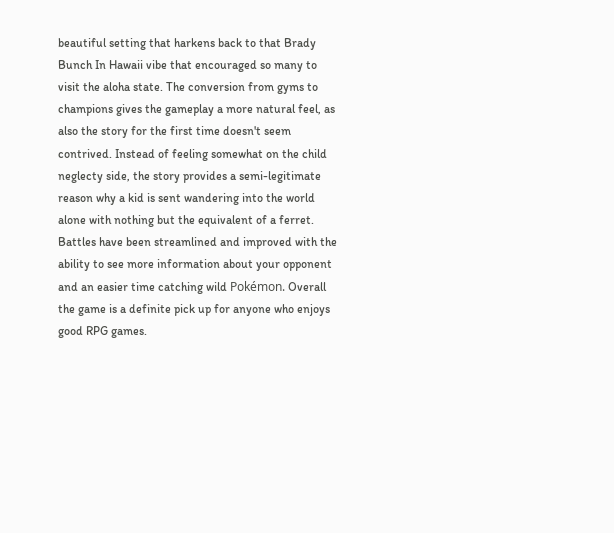beautiful setting that harkens back to that Brady Bunch In Hawaii vibe that encouraged so many to visit the aloha state. The conversion from gyms to champions gives the gameplay a more natural feel, as also the story for the first time doesn't seem contrived. Instead of feeling somewhat on the child neglecty side, the story provides a semi-legitimate reason why a kid is sent wandering into the world alone with nothing but the equivalent of a ferret. Battles have been streamlined and improved with the ability to see more information about your opponent and an easier time catching wild Pokémon. Overall the game is a definite pick up for anyone who enjoys good RPG games.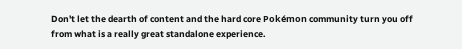Don't let the dearth of content and the hard core Pokémon community turn you off from what is a really great standalone experience.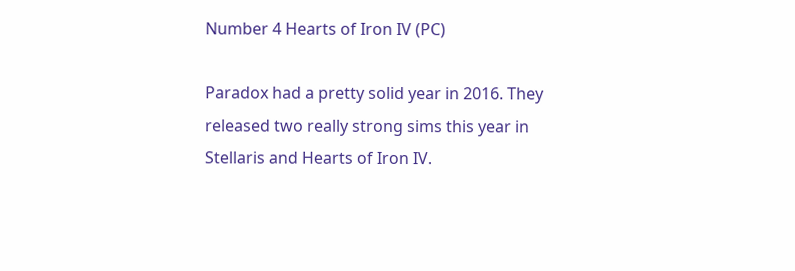Number 4 Hearts of Iron IV (PC)

Paradox had a pretty solid year in 2016. They released two really strong sims this year in Stellaris and Hearts of Iron IV.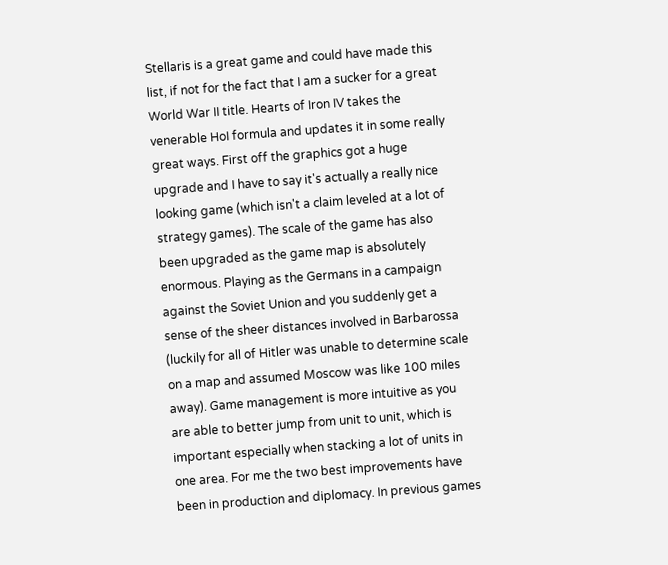Stellaris is a great game and could have made this list, if not for the fact that I am a sucker for a great World War II title. Hearts of Iron IV takes the venerable HoI formula and updates it in some really great ways. First off the graphics got a huge upgrade and I have to say it's actually a really nice looking game (which isn't a claim leveled at a lot of strategy games). The scale of the game has also been upgraded as the game map is absolutely enormous. Playing as the Germans in a campaign against the Soviet Union and you suddenly get a sense of the sheer distances involved in Barbarossa (luckily for all of Hitler was unable to determine scale on a map and assumed Moscow was like 100 miles away). Game management is more intuitive as you are able to better jump from unit to unit, which is important especially when stacking a lot of units in one area. For me the two best improvements have been in production and diplomacy. In previous games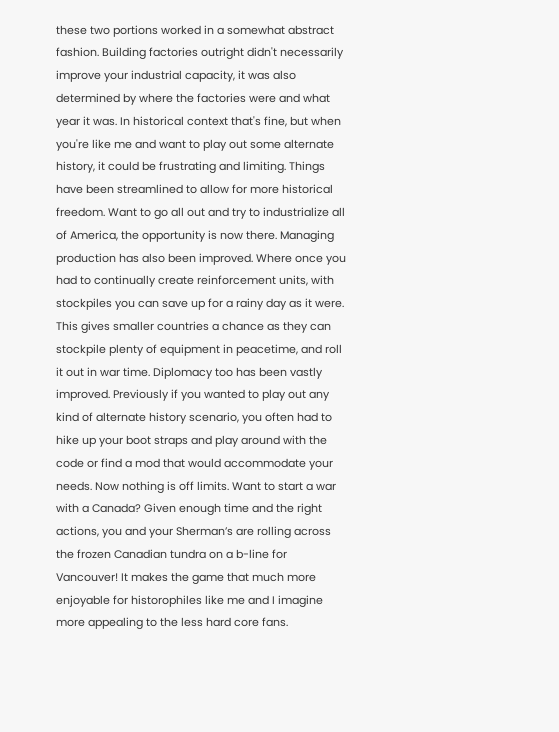these two portions worked in a somewhat abstract fashion. Building factories outright didn't necessarily improve your industrial capacity, it was also determined by where the factories were and what year it was. In historical context that's fine, but when you're like me and want to play out some alternate history, it could be frustrating and limiting. Things have been streamlined to allow for more historical freedom. Want to go all out and try to industrialize all of America, the opportunity is now there. Managing production has also been improved. Where once you had to continually create reinforcement units, with stockpiles you can save up for a rainy day as it were. This gives smaller countries a chance as they can stockpile plenty of equipment in peacetime, and roll it out in war time. Diplomacy too has been vastly improved. Previously if you wanted to play out any kind of alternate history scenario, you often had to hike up your boot straps and play around with the code or find a mod that would accommodate your needs. Now nothing is off limits. Want to start a war with a Canada? Given enough time and the right actions, you and your Sherman’s are rolling across the frozen Canadian tundra on a b-line for Vancouver! It makes the game that much more enjoyable for historophiles like me and I imagine more appealing to the less hard core fans.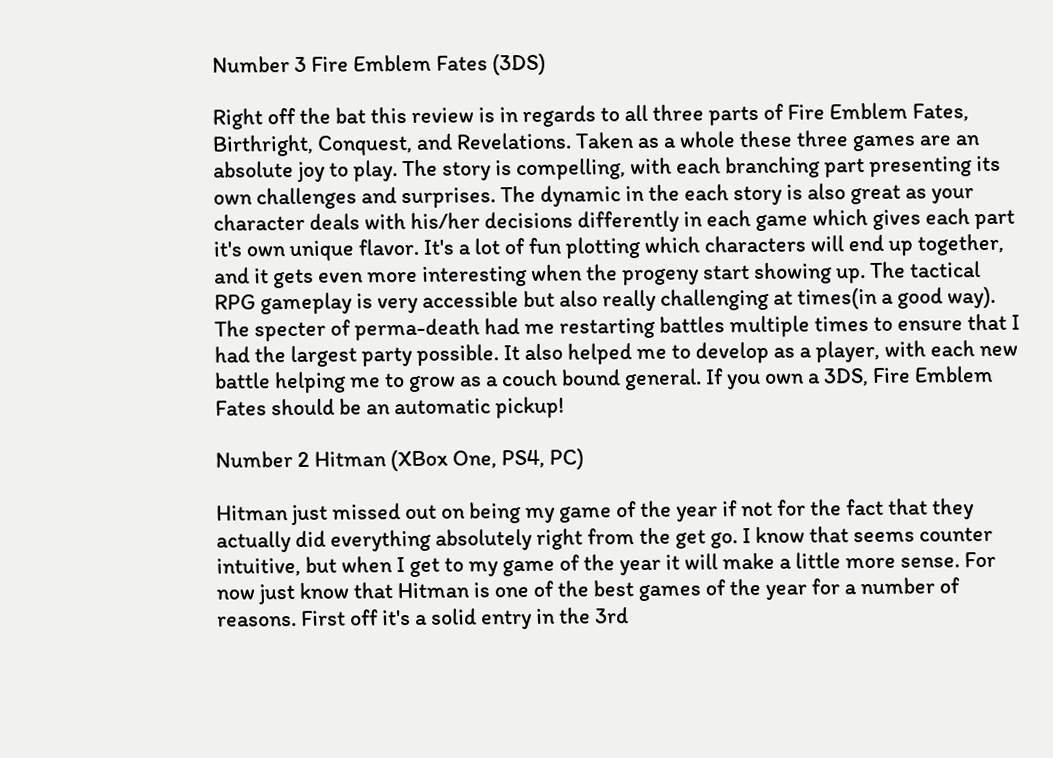Number 3 Fire Emblem Fates (3DS)

Right off the bat this review is in regards to all three parts of Fire Emblem Fates, Birthright, Conquest, and Revelations. Taken as a whole these three games are an absolute joy to play. The story is compelling, with each branching part presenting its own challenges and surprises. The dynamic in the each story is also great as your character deals with his/her decisions differently in each game which gives each part it's own unique flavor. It's a lot of fun plotting which characters will end up together, and it gets even more interesting when the progeny start showing up. The tactical RPG gameplay is very accessible but also really challenging at times(in a good way). The specter of perma-death had me restarting battles multiple times to ensure that I had the largest party possible. It also helped me to develop as a player, with each new battle helping me to grow as a couch bound general. If you own a 3DS, Fire Emblem Fates should be an automatic pickup!

Number 2 Hitman (XBox One, PS4, PC)

Hitman just missed out on being my game of the year if not for the fact that they actually did everything absolutely right from the get go. I know that seems counter intuitive, but when I get to my game of the year it will make a little more sense. For now just know that Hitman is one of the best games of the year for a number of reasons. First off it's a solid entry in the 3rd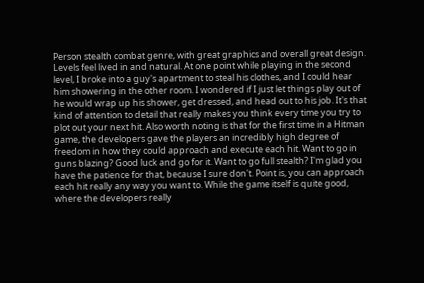Person stealth combat genre, with great graphics and overall great design. Levels feel lived in and natural. At one point while playing in the second level, I broke into a guy's apartment to steal his clothes, and I could hear him showering in the other room. I wondered if I just let things play out of he would wrap up his shower, get dressed, and head out to his job. It's that kind of attention to detail that really makes you think every time you try to plot out your next hit. Also worth noting is that for the first time in a Hitman game, the developers gave the players an incredibly high degree of freedom in how they could approach and execute each hit. Want to go in guns blazing? Good luck and go for it. Want to go full stealth? I'm glad you have the patience for that, because I sure don't. Point is, you can approach each hit really any way you want to. While the game itself is quite good, where the developers really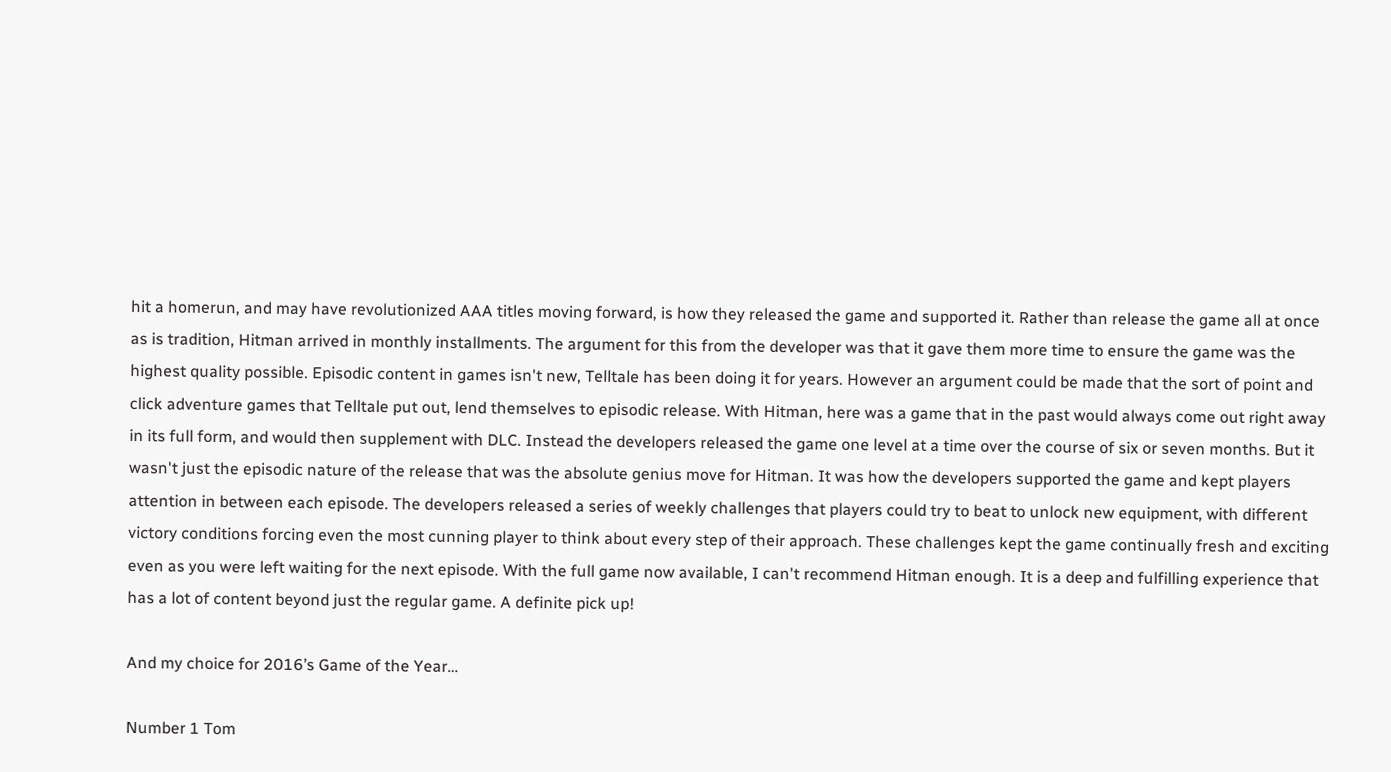hit a homerun, and may have revolutionized AAA titles moving forward, is how they released the game and supported it. Rather than release the game all at once as is tradition, Hitman arrived in monthly installments. The argument for this from the developer was that it gave them more time to ensure the game was the highest quality possible. Episodic content in games isn't new, Telltale has been doing it for years. However an argument could be made that the sort of point and click adventure games that Telltale put out, lend themselves to episodic release. With Hitman, here was a game that in the past would always come out right away in its full form, and would then supplement with DLC. Instead the developers released the game one level at a time over the course of six or seven months. But it wasn't just the episodic nature of the release that was the absolute genius move for Hitman. It was how the developers supported the game and kept players attention in between each episode. The developers released a series of weekly challenges that players could try to beat to unlock new equipment, with different victory conditions forcing even the most cunning player to think about every step of their approach. These challenges kept the game continually fresh and exciting even as you were left waiting for the next episode. With the full game now available, I can't recommend Hitman enough. It is a deep and fulfilling experience that has a lot of content beyond just the regular game. A definite pick up!

And my choice for 2016’s Game of the Year…

Number 1 Tom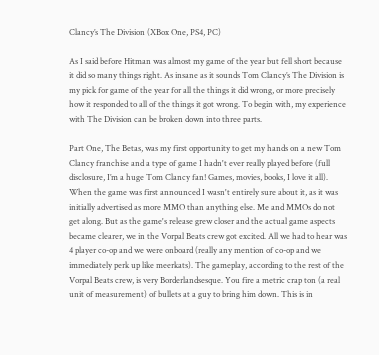Clancy’s The Division (XBox One, PS4, PC)

As I said before Hitman was almost my game of the year but fell short because it did so many things right. As insane as it sounds Tom Clancy’s The Division is my pick for game of the year for all the things it did wrong, or more precisely how it responded to all of the things it got wrong. To begin with, my experience with The Division can be broken down into three parts.

Part One, The Betas, was my first opportunity to get my hands on a new Tom Clancy franchise and a type of game I hadn't ever really played before (full disclosure, I’m a huge Tom Clancy fan! Games, movies, books, I love it all). When the game was first announced I wasn't entirely sure about it, as it was initially advertised as more MMO than anything else. Me and MMOs do not get along. But as the game's release grew closer and the actual game aspects became clearer, we in the Vorpal Beats crew got excited. All we had to hear was 4 player co-op and we were onboard (really any mention of co-op and we immediately perk up like meerkats). The gameplay, according to the rest of the Vorpal Beats crew, is very Borderlandsesque. You fire a metric crap ton (a real unit of measurement) of bullets at a guy to bring him down. This is in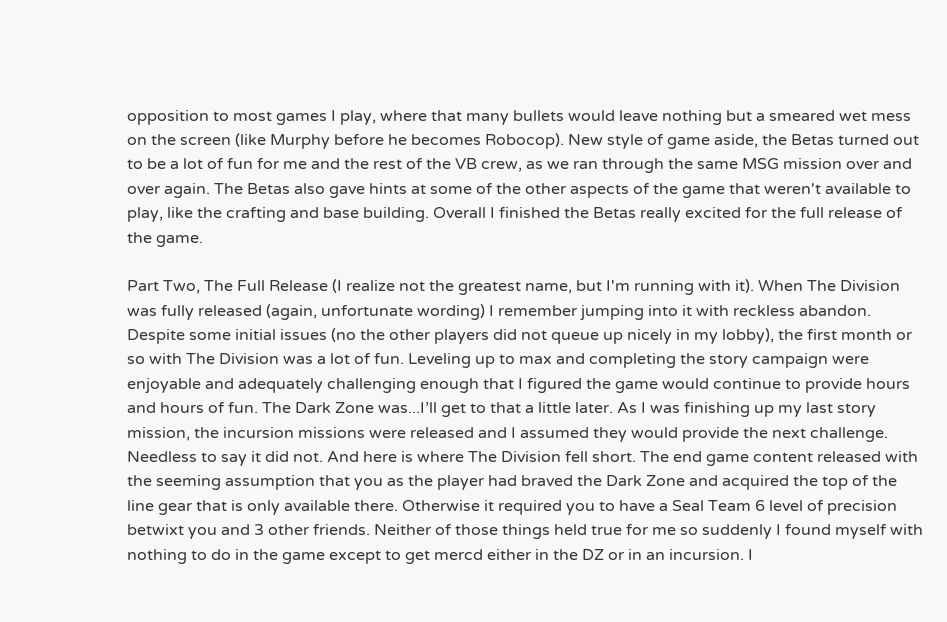opposition to most games I play, where that many bullets would leave nothing but a smeared wet mess on the screen (like Murphy before he becomes Robocop). New style of game aside, the Betas turned out to be a lot of fun for me and the rest of the VB crew, as we ran through the same MSG mission over and over again. The Betas also gave hints at some of the other aspects of the game that weren't available to play, like the crafting and base building. Overall I finished the Betas really excited for the full release of the game.

Part Two, The Full Release (I realize not the greatest name, but I'm running with it). When The Division was fully released (again, unfortunate wording) I remember jumping into it with reckless abandon. Despite some initial issues (no the other players did not queue up nicely in my lobby), the first month or so with The Division was a lot of fun. Leveling up to max and completing the story campaign were enjoyable and adequately challenging enough that I figured the game would continue to provide hours and hours of fun. The Dark Zone was...I’ll get to that a little later. As I was finishing up my last story mission, the incursion missions were released and I assumed they would provide the next challenge. Needless to say it did not. And here is where The Division fell short. The end game content released with the seeming assumption that you as the player had braved the Dark Zone and acquired the top of the line gear that is only available there. Otherwise it required you to have a Seal Team 6 level of precision betwixt you and 3 other friends. Neither of those things held true for me so suddenly I found myself with nothing to do in the game except to get mercd either in the DZ or in an incursion. I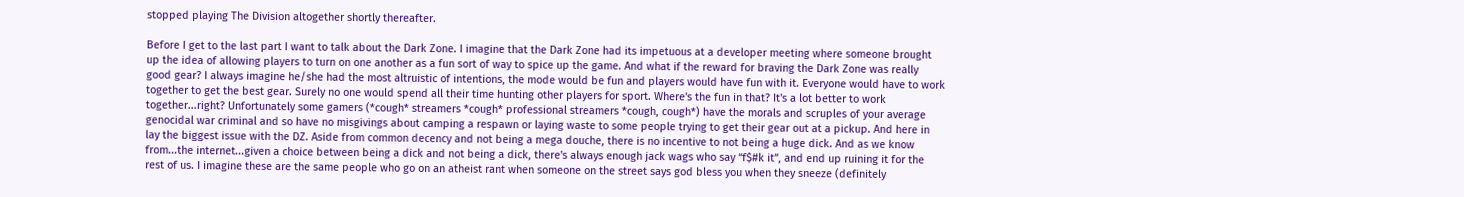stopped playing The Division altogether shortly thereafter.

Before I get to the last part I want to talk about the Dark Zone. I imagine that the Dark Zone had its impetuous at a developer meeting where someone brought up the idea of allowing players to turn on one another as a fun sort of way to spice up the game. And what if the reward for braving the Dark Zone was really good gear? I always imagine he/she had the most altruistic of intentions, the mode would be fun and players would have fun with it. Everyone would have to work together to get the best gear. Surely no one would spend all their time hunting other players for sport. Where's the fun in that? It's a lot better to work together...right? Unfortunately some gamers (*cough* streamers *cough* professional streamers *cough, cough*) have the morals and scruples of your average genocidal war criminal and so have no misgivings about camping a respawn or laying waste to some people trying to get their gear out at a pickup. And here in lay the biggest issue with the DZ. Aside from common decency and not being a mega douche, there is no incentive to not being a huge dick. And as we know from...the internet...given a choice between being a dick and not being a dick, there's always enough jack wags who say “f$#k it”, and end up ruining it for the rest of us. I imagine these are the same people who go on an atheist rant when someone on the street says god bless you when they sneeze (definitely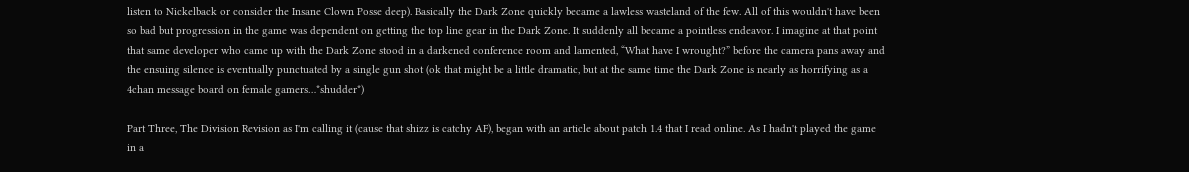listen to Nickelback or consider the Insane Clown Posse deep). Basically the Dark Zone quickly became a lawless wasteland of the few. All of this wouldn't have been so bad but progression in the game was dependent on getting the top line gear in the Dark Zone. It suddenly all became a pointless endeavor. I imagine at that point that same developer who came up with the Dark Zone stood in a darkened conference room and lamented, “What have I wrought?” before the camera pans away and the ensuing silence is eventually punctuated by a single gun shot (ok that might be a little dramatic, but at the same time the Dark Zone is nearly as horrifying as a 4chan message board on female gamers…*shudder*)

Part Three, The Division Revision as I'm calling it (cause that shizz is catchy AF), began with an article about patch 1.4 that I read online. As I hadn't played the game in a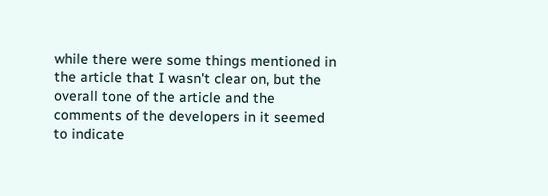while there were some things mentioned in the article that I wasn't clear on, but the overall tone of the article and the comments of the developers in it seemed to indicate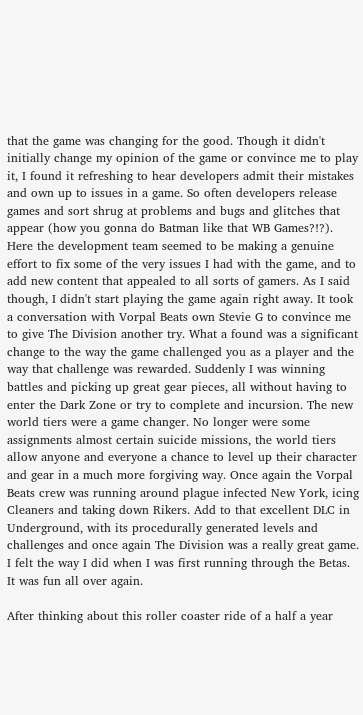that the game was changing for the good. Though it didn't initially change my opinion of the game or convince me to play it, I found it refreshing to hear developers admit their mistakes and own up to issues in a game. So often developers release games and sort shrug at problems and bugs and glitches that appear (how you gonna do Batman like that WB Games?!?). Here the development team seemed to be making a genuine effort to fix some of the very issues I had with the game, and to add new content that appealed to all sorts of gamers. As I said though, I didn't start playing the game again right away. It took a conversation with Vorpal Beats own Stevie G to convince me to give The Division another try. What a found was a significant change to the way the game challenged you as a player and the way that challenge was rewarded. Suddenly I was winning battles and picking up great gear pieces, all without having to enter the Dark Zone or try to complete and incursion. The new world tiers were a game changer. No longer were some assignments almost certain suicide missions, the world tiers allow anyone and everyone a chance to level up their character and gear in a much more forgiving way. Once again the Vorpal Beats crew was running around plague infected New York, icing Cleaners and taking down Rikers. Add to that excellent DLC in Underground, with its procedurally generated levels and challenges and once again The Division was a really great game. I felt the way I did when I was first running through the Betas. It was fun all over again.

After thinking about this roller coaster ride of a half a year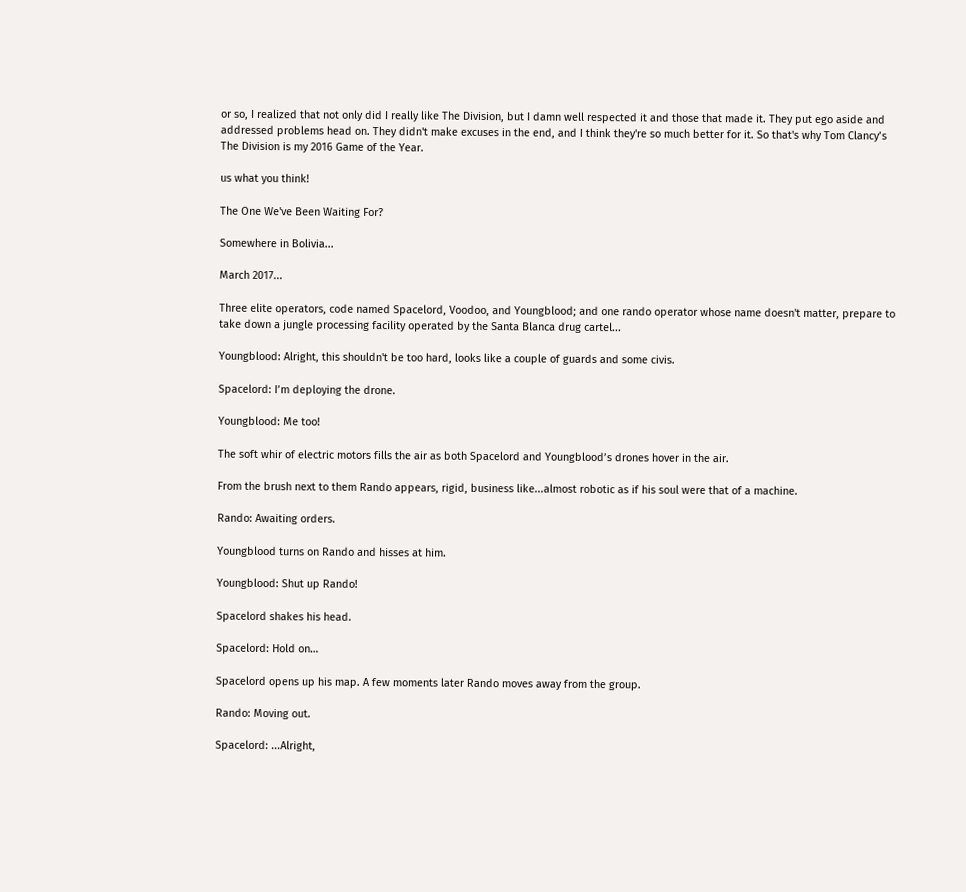or so, I realized that not only did I really like The Division, but I damn well respected it and those that made it. They put ego aside and addressed problems head on. They didn't make excuses in the end, and I think they're so much better for it. So that's why Tom Clancy’s The Division is my 2016 Game of the Year.

us what you think!

The One We've Been Waiting For?

Somewhere in Bolivia...

March 2017...

Three elite operators, code named Spacelord, Voodoo, and Youngblood; and one rando operator whose name doesn't matter, prepare to take down a jungle processing facility operated by the Santa Blanca drug cartel...

Youngblood: Alright, this shouldn't be too hard, looks like a couple of guards and some civis.

Spacelord: I’m deploying the drone.

Youngblood: Me too!

The soft whir of electric motors fills the air as both Spacelord and Youngblood’s drones hover in the air.

From the brush next to them Rando appears, rigid, business like...almost robotic as if his soul were that of a machine.

Rando: Awaiting orders.

Youngblood turns on Rando and hisses at him.

Youngblood: Shut up Rando!

Spacelord shakes his head.

Spacelord: Hold on…

Spacelord opens up his map. A few moments later Rando moves away from the group.

Rando: Moving out.

Spacelord: ...Alright,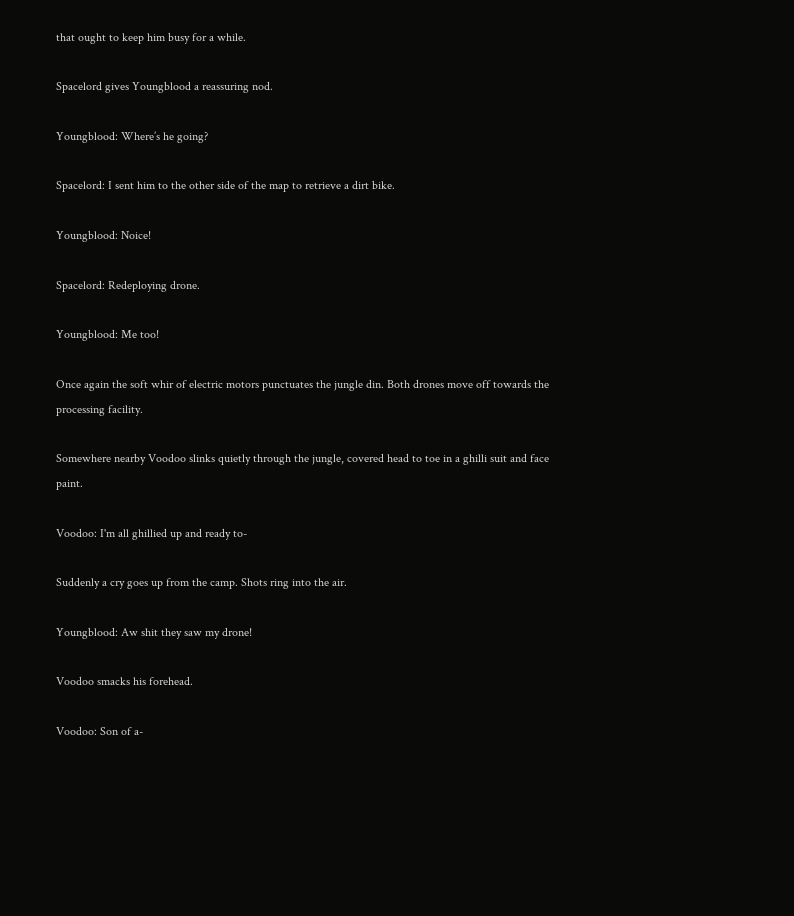that ought to keep him busy for a while.

Spacelord gives Youngblood a reassuring nod.

Youngblood: Where’s he going?

Spacelord: I sent him to the other side of the map to retrieve a dirt bike.

Youngblood: Noice!

Spacelord: Redeploying drone.

Youngblood: Me too!

Once again the soft whir of electric motors punctuates the jungle din. Both drones move off towards the processing facility.

Somewhere nearby Voodoo slinks quietly through the jungle, covered head to toe in a ghilli suit and face paint.

Voodoo: I'm all ghillied up and ready to-

Suddenly a cry goes up from the camp. Shots ring into the air.

Youngblood: Aw shit they saw my drone!

Voodoo smacks his forehead.

Voodoo: Son of a-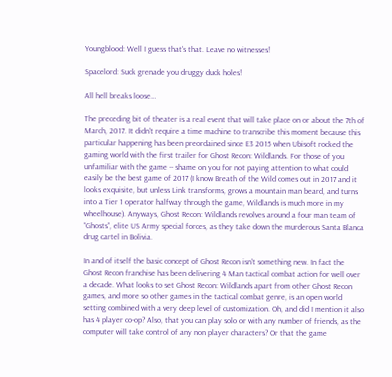Youngblood: Well I guess that's that. Leave no witnesses!

Spacelord: Suck grenade you druggy duck holes!

All hell breaks loose…

The preceding bit of theater is a real event that will take place on or about the 7th of March, 2017. It didn't require a time machine to transcribe this moment because this particular happening has been preordained since E3 2015 when Ubisoft rocked the gaming world with the first trailer for Ghost Recon: Wildlands. For those of you unfamiliar with the game -- shame on you for not paying attention to what could easily be the best game of 2017 (I know Breath of the Wild comes out in 2017 and it looks exquisite, but unless Link transforms, grows a mountain man beard, and turns into a Tier 1 operator halfway through the game, Wildlands is much more in my wheelhouse). Anyways, Ghost Recon: Wildlands revolves around a four man team of “Ghosts”, elite US Army special forces, as they take down the murderous Santa Blanca drug cartel in Bolivia.

In and of itself the basic concept of Ghost Recon isn't something new. In fact the Ghost Recon franchise has been delivering 4 Man tactical combat action for well over a decade. What looks to set Ghost Recon: Wildlands apart from other Ghost Recon games, and more so other games in the tactical combat genre, is an open world setting combined with a very deep level of customization. Oh, and did I mention it also has 4 player co-op? Also, that you can play solo or with any number of friends, as the computer will take control of any non player characters? Or that the game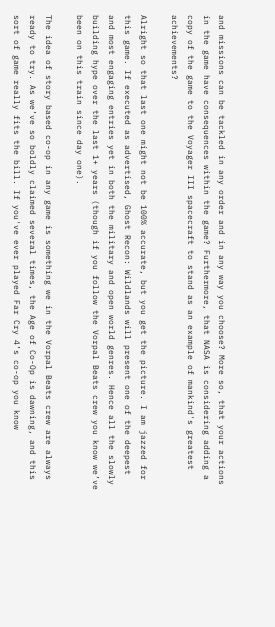and missions can be tackled in any order and in any way you choose? More so, that your actions in the game have consequences within the game? Furthermore, that NASA is considering adding a copy of the game to the Voyager III spacecraft to stand as an example of mankind's greatest achievements?

Alright so that last one might not be 100% accurate, but you get the picture. I am jazzed for this game. If executed as advertised, Ghost Recon: Wildlands will present one of the deepest and most engaging entries yet in both the military and open world genres. Hence all the slowly building hype over the last 1+ years (though if you follow the Vorpal Beats crew you know we’ve been on this train since day one).

The idea of story based co-op in any game is something we in the Vorpal Beats crew are always ready to try. As we’ve so boldly claimed several times, the Age of Co-Op is dawning, and this sort of game really fits the bill. If you've ever played Far Cry 4’s co-op you know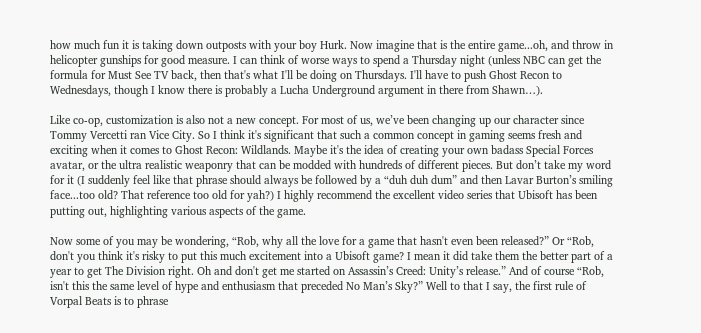how much fun it is taking down outposts with your boy Hurk. Now imagine that is the entire game...oh, and throw in helicopter gunships for good measure. I can think of worse ways to spend a Thursday night (unless NBC can get the formula for Must See TV back, then that's what I'll be doing on Thursdays. I'll have to push Ghost Recon to Wednesdays, though I know there is probably a Lucha Underground argument in there from Shawn…).

Like co-op, customization is also not a new concept. For most of us, we’ve been changing up our character since Tommy Vercetti ran Vice City. So I think it's significant that such a common concept in gaming seems fresh and exciting when it comes to Ghost Recon: Wildlands. Maybe it's the idea of creating your own badass Special Forces avatar, or the ultra realistic weaponry that can be modded with hundreds of different pieces. But don’t take my word for it (I suddenly feel like that phrase should always be followed by a “duh duh dum” and then Lavar Burton’s smiling face...too old? That reference too old for yah?) I highly recommend the excellent video series that Ubisoft has been putting out, highlighting various aspects of the game.

Now some of you may be wondering, “Rob, why all the love for a game that hasn't even been released?” Or “Rob, don't you think it's risky to put this much excitement into a Ubisoft game? I mean it did take them the better part of a year to get The Division right. Oh and don't get me started on Assassin’s Creed: Unity’s release.” And of course “Rob, isn't this the same level of hype and enthusiasm that preceded No Man’s Sky?” Well to that I say, the first rule of Vorpal Beats is to phrase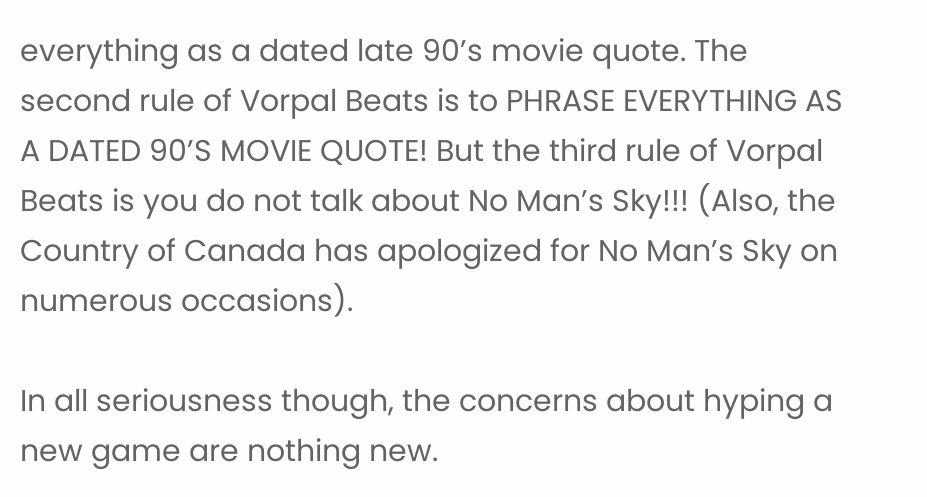everything as a dated late 90’s movie quote. The second rule of Vorpal Beats is to PHRASE EVERYTHING AS A DATED 90’S MOVIE QUOTE! But the third rule of Vorpal Beats is you do not talk about No Man’s Sky!!! (Also, the Country of Canada has apologized for No Man’s Sky on numerous occasions).

In all seriousness though, the concerns about hyping a new game are nothing new.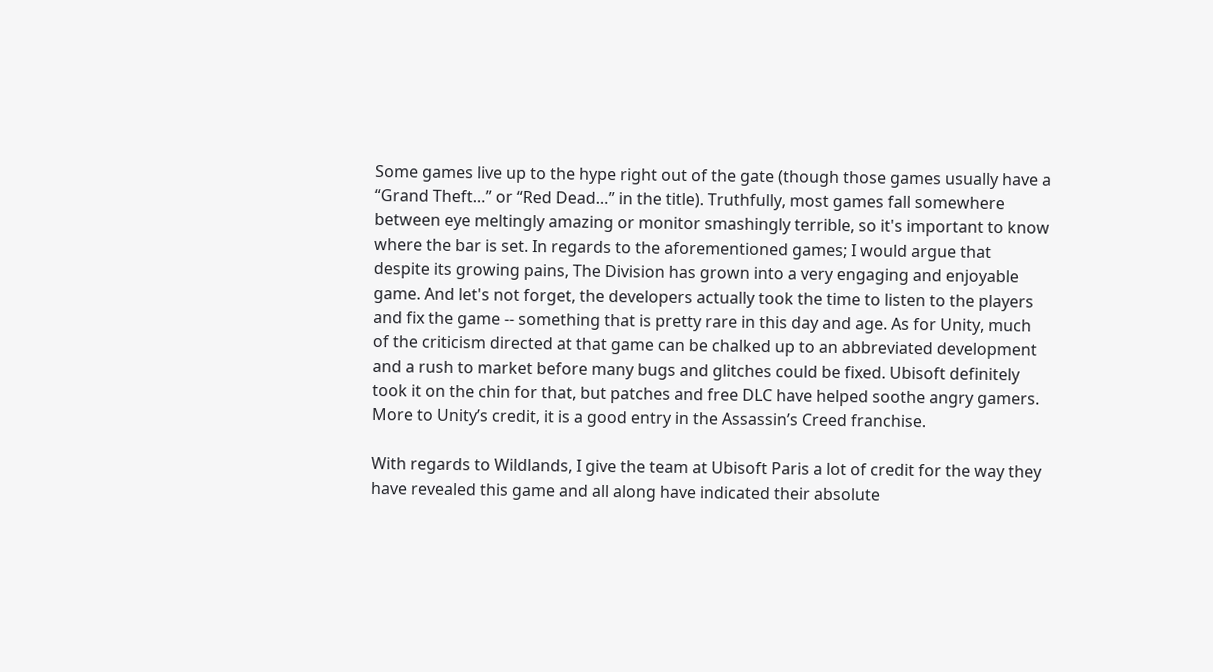Some games live up to the hype right out of the gate (though those games usually have a “Grand Theft…” or “Red Dead…” in the title). Truthfully, most games fall somewhere between eye meltingly amazing or monitor smashingly terrible, so it's important to know where the bar is set. In regards to the aforementioned games; I would argue that despite its growing pains, The Division has grown into a very engaging and enjoyable game. And let's not forget, the developers actually took the time to listen to the players and fix the game -- something that is pretty rare in this day and age. As for Unity, much of the criticism directed at that game can be chalked up to an abbreviated development and a rush to market before many bugs and glitches could be fixed. Ubisoft definitely took it on the chin for that, but patches and free DLC have helped soothe angry gamers. More to Unity’s credit, it is a good entry in the Assassin’s Creed franchise.

With regards to Wildlands, I give the team at Ubisoft Paris a lot of credit for the way they have revealed this game and all along have indicated their absolute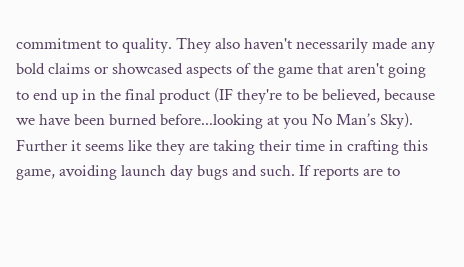commitment to quality. They also haven't necessarily made any bold claims or showcased aspects of the game that aren't going to end up in the final product (IF they're to be believed, because we have been burned before...looking at you No Man’s Sky). Further it seems like they are taking their time in crafting this game, avoiding launch day bugs and such. If reports are to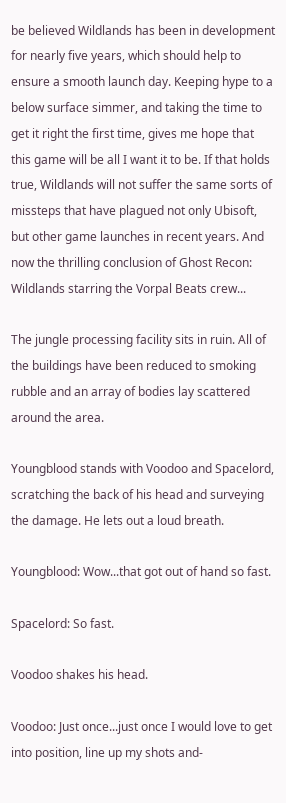be believed Wildlands has been in development for nearly five years, which should help to ensure a smooth launch day. Keeping hype to a below surface simmer, and taking the time to get it right the first time, gives me hope that this game will be all I want it to be. If that holds true, Wildlands will not suffer the same sorts of missteps that have plagued not only Ubisoft, but other game launches in recent years. And now the thrilling conclusion of Ghost Recon: Wildlands starring the Vorpal Beats crew...

The jungle processing facility sits in ruin. All of the buildings have been reduced to smoking rubble and an array of bodies lay scattered around the area.

Youngblood stands with Voodoo and Spacelord, scratching the back of his head and surveying the damage. He lets out a loud breath.

Youngblood: Wow...that got out of hand so fast.

Spacelord: So fast.

Voodoo shakes his head.

Voodoo: Just once...just once I would love to get into position, line up my shots and-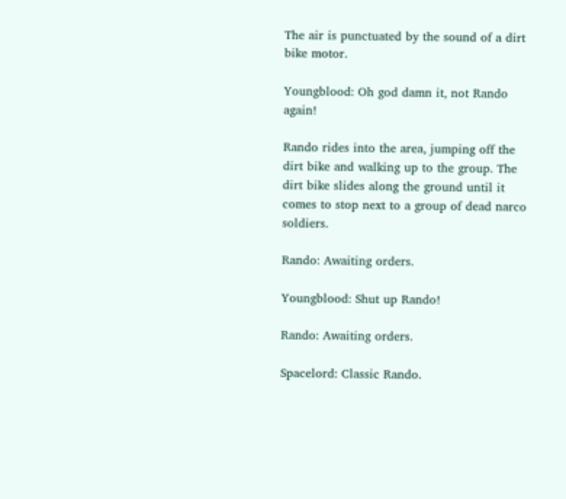The air is punctuated by the sound of a dirt bike motor.

Youngblood: Oh god damn it, not Rando again!

Rando rides into the area, jumping off the dirt bike and walking up to the group. The dirt bike slides along the ground until it comes to stop next to a group of dead narco soldiers.

Rando: Awaiting orders.

Youngblood: Shut up Rando!

Rando: Awaiting orders.

Spacelord: Classic Rando.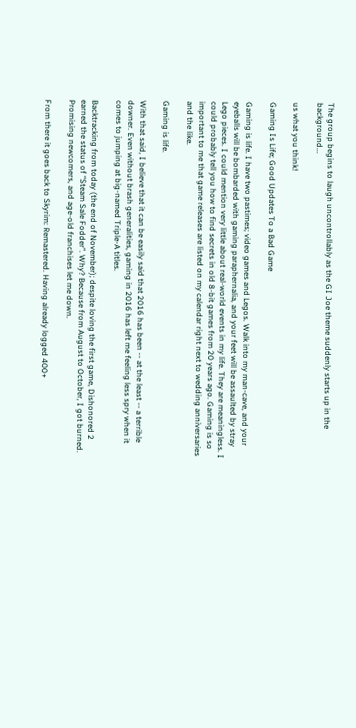The group begins to laugh uncontrollably as the GI Joe theme suddenly starts up in the background...

us what you think!

Gaming Is Life; Good Updates To a Bad Game

Gaming is life. I have two pastimes; video games and Legos. Walk into my man-cave, and your eyeballs will be bombarded with gaming paraphernalia, and your feet will be assaulted by stray Lego pieces. I could mention very little about real-world events in my life. They are meaningless. I could probably tell you how to find secrets in old 8-bit games from 20 years ago. Gaming is so important to me that game releases are listed on my calendar right next to wedding anniversaries and the like.

Gaming is life.

With that said, I believe that it can be easily said that 2016 has been -- at the least -- a terrible downer. Even without brash generalities, gaming in 2016 has left me feeling less spry when it comes to jumping at big-named Triple-A titles.

Backtracking from today (the end of November); despite loving the first game, Dishonored 2 earned the status of “Steam Sale Fodder”. Why? Because from August to October, I got burned. Promising newcomers, and age-old franchises let me down.

From there it goes back to Skyrim: Remastered. Having already logged 400+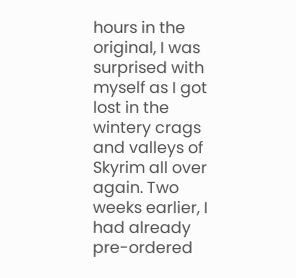hours in the original, I was surprised with myself as I got lost in the wintery crags and valleys of Skyrim all over again. Two weeks earlier, I had already pre-ordered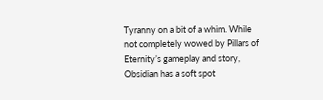Tyranny on a bit of a whim. While not completely wowed by Pillars of Eternity’s gameplay and story, Obsidian has a soft spot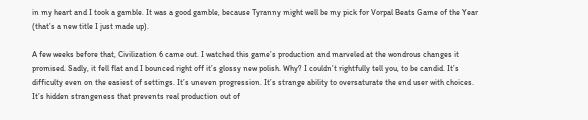in my heart and I took a gamble. It was a good gamble, because Tyranny might well be my pick for Vorpal Beats Game of the Year (that’s a new title I just made up).

A few weeks before that, Civilization 6 came out. I watched this game’s production and marveled at the wondrous changes it promised. Sadly, it fell flat and I bounced right off it’s glossy new polish. Why? I couldn’t rightfully tell you, to be candid. It’s difficulty even on the easiest of settings. It’s uneven progression. It’s strange ability to oversaturate the end user with choices. It’s hidden strangeness that prevents real production out of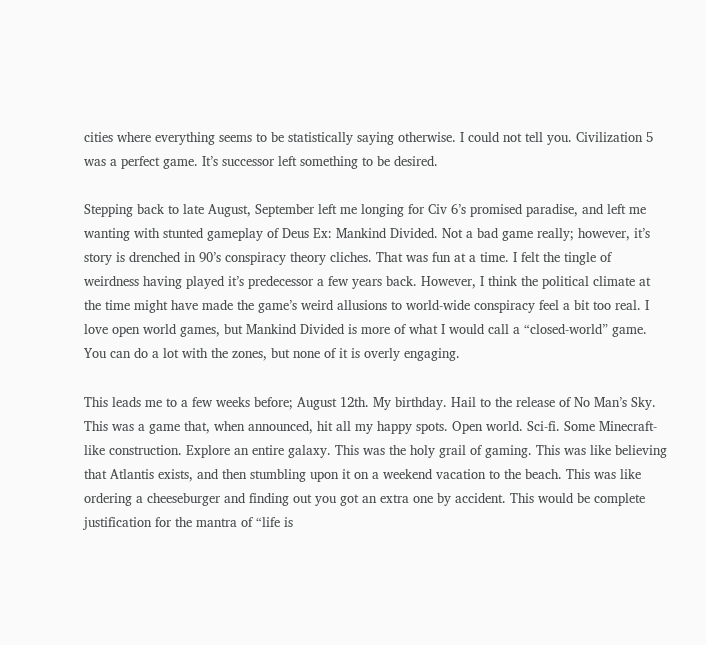cities where everything seems to be statistically saying otherwise. I could not tell you. Civilization 5 was a perfect game. It’s successor left something to be desired.

Stepping back to late August, September left me longing for Civ 6’s promised paradise, and left me wanting with stunted gameplay of Deus Ex: Mankind Divided. Not a bad game really; however, it’s story is drenched in 90’s conspiracy theory cliches. That was fun at a time. I felt the tingle of weirdness having played it’s predecessor a few years back. However, I think the political climate at the time might have made the game’s weird allusions to world-wide conspiracy feel a bit too real. I love open world games, but Mankind Divided is more of what I would call a “closed-world” game. You can do a lot with the zones, but none of it is overly engaging.

This leads me to a few weeks before; August 12th. My birthday. Hail to the release of No Man’s Sky. This was a game that, when announced, hit all my happy spots. Open world. Sci-fi. Some Minecraft-like construction. Explore an entire galaxy. This was the holy grail of gaming. This was like believing that Atlantis exists, and then stumbling upon it on a weekend vacation to the beach. This was like ordering a cheeseburger and finding out you got an extra one by accident. This would be complete justification for the mantra of “life is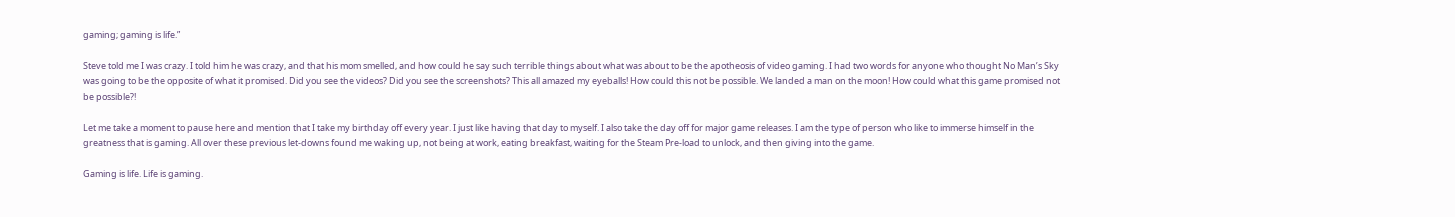gaming; gaming is life.”

Steve told me I was crazy. I told him he was crazy, and that his mom smelled, and how could he say such terrible things about what was about to be the apotheosis of video gaming. I had two words for anyone who thought No Man’s Sky was going to be the opposite of what it promised. Did you see the videos? Did you see the screenshots? This all amazed my eyeballs! How could this not be possible. We landed a man on the moon! How could what this game promised not be possible?!

Let me take a moment to pause here and mention that I take my birthday off every year. I just like having that day to myself. I also take the day off for major game releases. I am the type of person who like to immerse himself in the greatness that is gaming. All over these previous let-downs found me waking up, not being at work, eating breakfast, waiting for the Steam Pre-load to unlock, and then giving into the game.

Gaming is life. Life is gaming.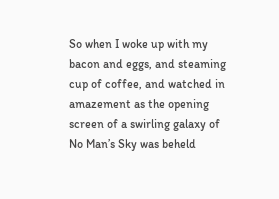So when I woke up with my bacon and eggs, and steaming cup of coffee, and watched in amazement as the opening screen of a swirling galaxy of No Man’s Sky was beheld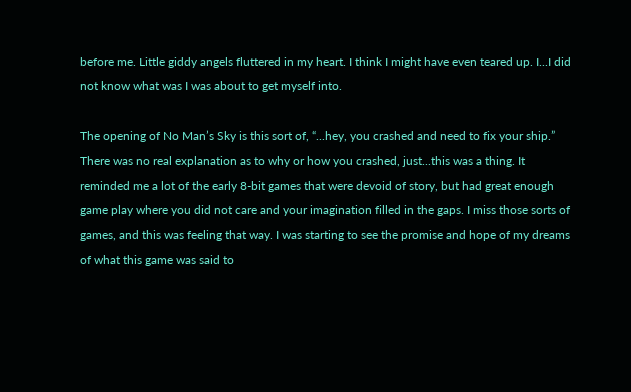before me. Little giddy angels fluttered in my heart. I think I might have even teared up. I...I did not know what was I was about to get myself into.

The opening of No Man’s Sky is this sort of, “...hey, you crashed and need to fix your ship.” There was no real explanation as to why or how you crashed, just...this was a thing. It reminded me a lot of the early 8-bit games that were devoid of story, but had great enough game play where you did not care and your imagination filled in the gaps. I miss those sorts of games, and this was feeling that way. I was starting to see the promise and hope of my dreams of what this game was said to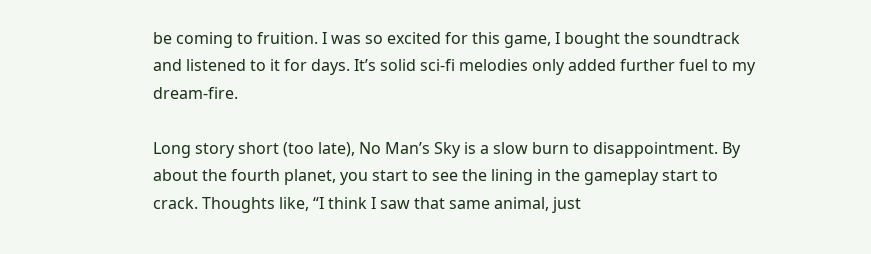be coming to fruition. I was so excited for this game, I bought the soundtrack and listened to it for days. It’s solid sci-fi melodies only added further fuel to my dream-fire.

Long story short (too late), No Man’s Sky is a slow burn to disappointment. By about the fourth planet, you start to see the lining in the gameplay start to crack. Thoughts like, “I think I saw that same animal, just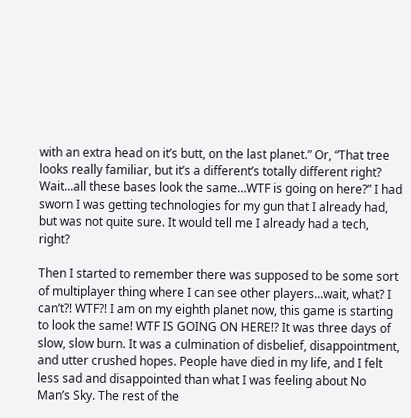with an extra head on it’s butt, on the last planet.” Or, “That tree looks really familiar, but it’s a different’s totally different right? Wait...all these bases look the same…WTF is going on here?” I had sworn I was getting technologies for my gun that I already had, but was not quite sure. It would tell me I already had a tech, right?

Then I started to remember there was supposed to be some sort of multiplayer thing where I can see other players...wait, what? I can’t?! WTF?! I am on my eighth planet now, this game is starting to look the same! WTF IS GOING ON HERE!? It was three days of slow, slow burn. It was a culmination of disbelief, disappointment, and utter crushed hopes. People have died in my life, and I felt less sad and disappointed than what I was feeling about No Man’s Sky. The rest of the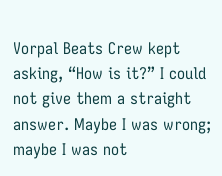Vorpal Beats Crew kept asking, “How is it?” I could not give them a straight answer. Maybe I was wrong; maybe I was not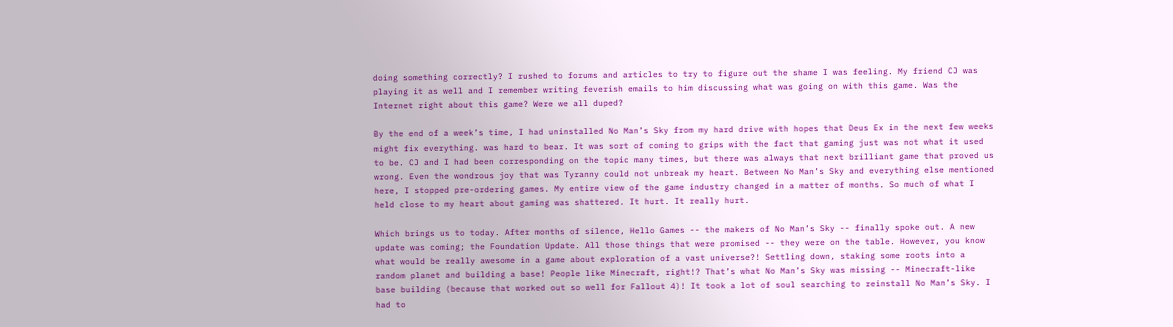doing something correctly? I rushed to forums and articles to try to figure out the shame I was feeling. My friend CJ was playing it as well and I remember writing feverish emails to him discussing what was going on with this game. Was the Internet right about this game? Were we all duped?

By the end of a week’s time, I had uninstalled No Man’s Sky from my hard drive with hopes that Deus Ex in the next few weeks might fix everything. was hard to bear. It was sort of coming to grips with the fact that gaming just was not what it used to be. CJ and I had been corresponding on the topic many times, but there was always that next brilliant game that proved us wrong. Even the wondrous joy that was Tyranny could not unbreak my heart. Between No Man’s Sky and everything else mentioned here, I stopped pre-ordering games. My entire view of the game industry changed in a matter of months. So much of what I held close to my heart about gaming was shattered. It hurt. It really hurt.

Which brings us to today. After months of silence, Hello Games -- the makers of No Man’s Sky -- finally spoke out. A new update was coming; the Foundation Update. All those things that were promised -- they were on the table. However, you know what would be really awesome in a game about exploration of a vast universe?! Settling down, staking some roots into a random planet and building a base! People like Minecraft, right!? That’s what No Man’s Sky was missing -- Minecraft-like base building (because that worked out so well for Fallout 4)! It took a lot of soul searching to reinstall No Man’s Sky. I had to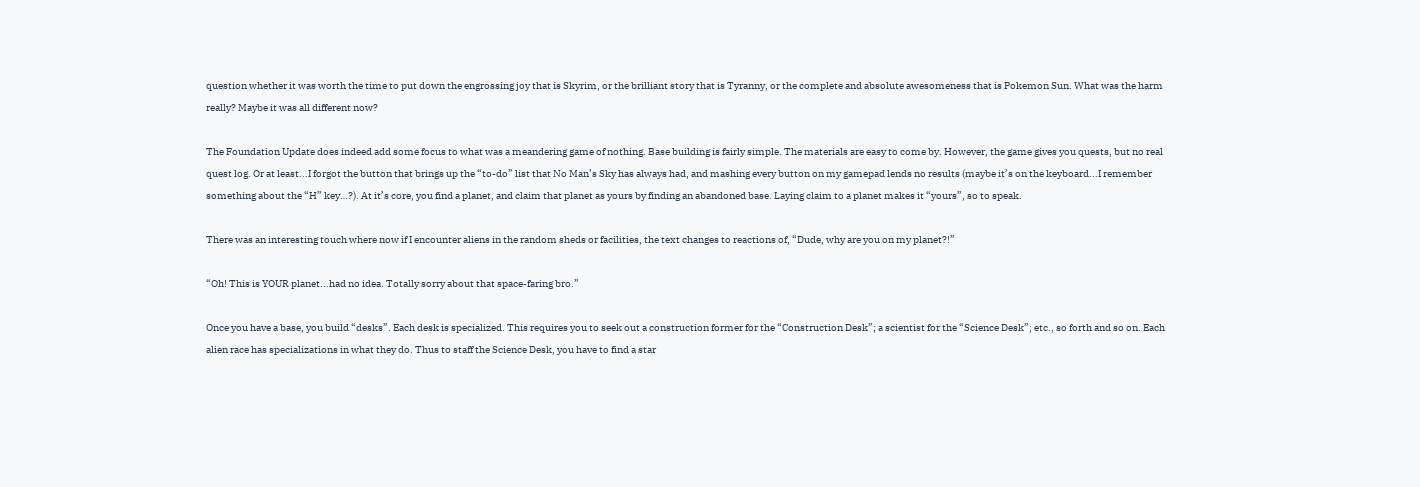question whether it was worth the time to put down the engrossing joy that is Skyrim, or the brilliant story that is Tyranny, or the complete and absolute awesomeness that is Pokemon Sun. What was the harm really? Maybe it was all different now?

The Foundation Update does indeed add some focus to what was a meandering game of nothing. Base building is fairly simple. The materials are easy to come by. However, the game gives you quests, but no real quest log. Or at least...I forgot the button that brings up the “to-do” list that No Man’s Sky has always had, and mashing every button on my gamepad lends no results (maybe it’s on the keyboard...I remember something about the “H” key…?). At it’s core, you find a planet, and claim that planet as yours by finding an abandoned base. Laying claim to a planet makes it “yours”, so to speak.

There was an interesting touch where now if I encounter aliens in the random sheds or facilities, the text changes to reactions of, “Dude, why are you on my planet?!”

“Oh! This is YOUR planet...had no idea. Totally sorry about that space-faring bro.”

Once you have a base, you build “desks”. Each desk is specialized. This requires you to seek out a construction former for the “Construction Desk”; a scientist for the “Science Desk”; etc., so forth and so on. Each alien race has specializations in what they do. Thus to staff the Science Desk, you have to find a star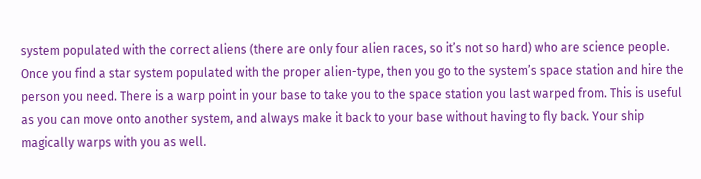system populated with the correct aliens (there are only four alien races, so it’s not so hard) who are science people. Once you find a star system populated with the proper alien-type, then you go to the system’s space station and hire the person you need. There is a warp point in your base to take you to the space station you last warped from. This is useful as you can move onto another system, and always make it back to your base without having to fly back. Your ship magically warps with you as well.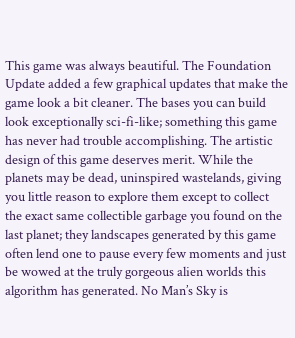This game was always beautiful. The Foundation Update added a few graphical updates that make the game look a bit cleaner. The bases you can build look exceptionally sci-fi-like; something this game has never had trouble accomplishing. The artistic design of this game deserves merit. While the planets may be dead, uninspired wastelands, giving you little reason to explore them except to collect the exact same collectible garbage you found on the last planet; they landscapes generated by this game often lend one to pause every few moments and just be wowed at the truly gorgeous alien worlds this algorithm has generated. No Man’s Sky is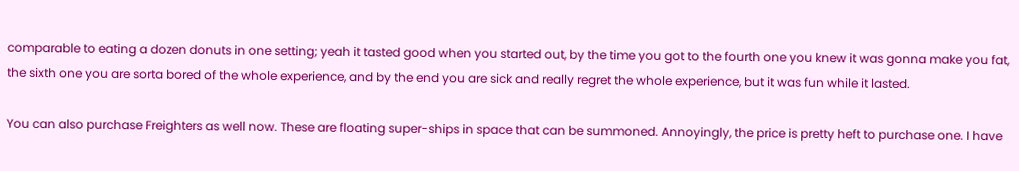comparable to eating a dozen donuts in one setting; yeah it tasted good when you started out, by the time you got to the fourth one you knew it was gonna make you fat, the sixth one you are sorta bored of the whole experience, and by the end you are sick and really regret the whole experience, but it was fun while it lasted.

You can also purchase Freighters as well now. These are floating super-ships in space that can be summoned. Annoyingly, the price is pretty heft to purchase one. I have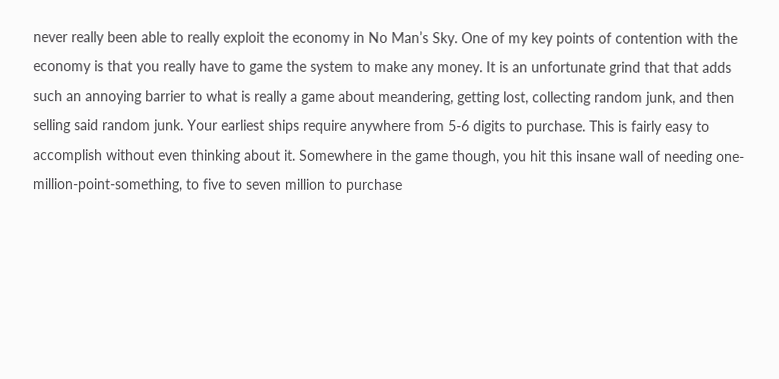never really been able to really exploit the economy in No Man’s Sky. One of my key points of contention with the economy is that you really have to game the system to make any money. It is an unfortunate grind that that adds such an annoying barrier to what is really a game about meandering, getting lost, collecting random junk, and then selling said random junk. Your earliest ships require anywhere from 5-6 digits to purchase. This is fairly easy to accomplish without even thinking about it. Somewhere in the game though, you hit this insane wall of needing one-million-point-something, to five to seven million to purchase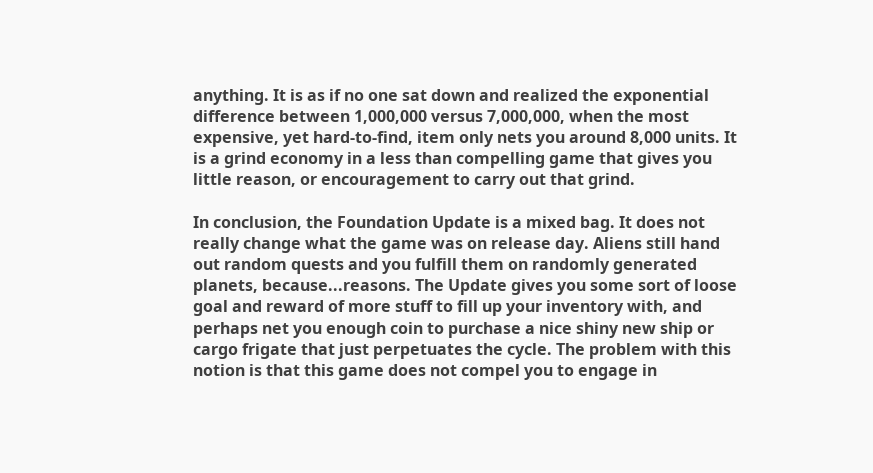anything. It is as if no one sat down and realized the exponential difference between 1,000,000 versus 7,000,000, when the most expensive, yet hard-to-find, item only nets you around 8,000 units. It is a grind economy in a less than compelling game that gives you little reason, or encouragement to carry out that grind.

In conclusion, the Foundation Update is a mixed bag. It does not really change what the game was on release day. Aliens still hand out random quests and you fulfill them on randomly generated planets, because...reasons. The Update gives you some sort of loose goal and reward of more stuff to fill up your inventory with, and perhaps net you enough coin to purchase a nice shiny new ship or cargo frigate that just perpetuates the cycle. The problem with this notion is that this game does not compel you to engage in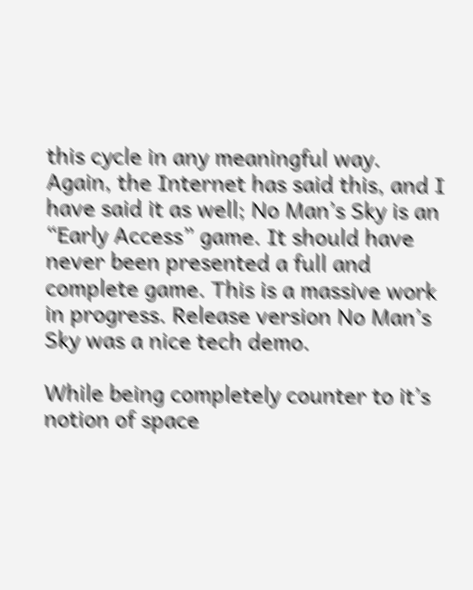this cycle in any meaningful way. Again, the Internet has said this, and I have said it as well; No Man’s Sky is an “Early Access” game. It should have never been presented a full and complete game. This is a massive work in progress. Release version No Man’s Sky was a nice tech demo.

While being completely counter to it’s notion of space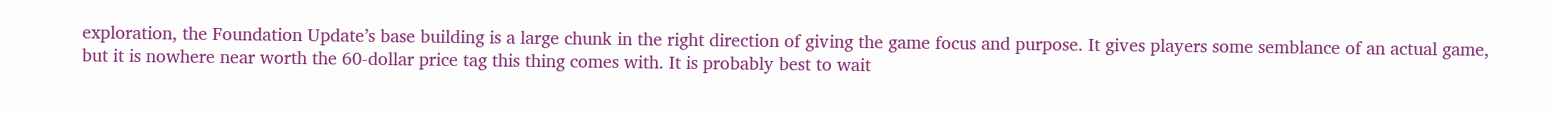exploration, the Foundation Update’s base building is a large chunk in the right direction of giving the game focus and purpose. It gives players some semblance of an actual game, but it is nowhere near worth the 60-dollar price tag this thing comes with. It is probably best to wait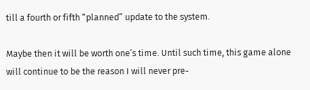till a fourth or fifth “planned” update to the system.

Maybe then it will be worth one’s time. Until such time, this game alone will continue to be the reason I will never pre-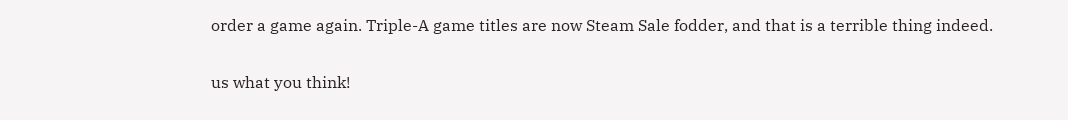order a game again. Triple-A game titles are now Steam Sale fodder, and that is a terrible thing indeed.

us what you think!